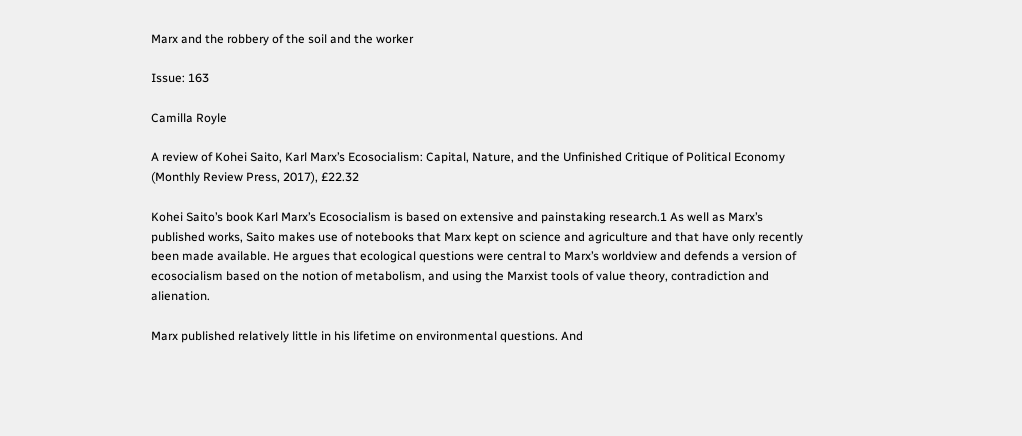Marx and the robbery of the soil and the worker

Issue: 163

Camilla Royle

A review of Kohei Saito, Karl Marx’s Ecosocialism: Capital, Nature, and the Unfinished Critique of Political Economy (Monthly Review Press, 2017), £22.32

Kohei Saito’s book Karl Marx’s Ecosocialism is based on extensive and painstaking research.1 As well as Marx’s published works, Saito makes use of notebooks that Marx kept on science and agriculture and that have only recently been made available. He argues that ecological questions were central to Marx’s worldview and defends a version of ecosocialism based on the notion of metabolism, and using the Marxist tools of value theory, contradiction and alienation.

Marx published relatively little in his lifetime on environmental questions. And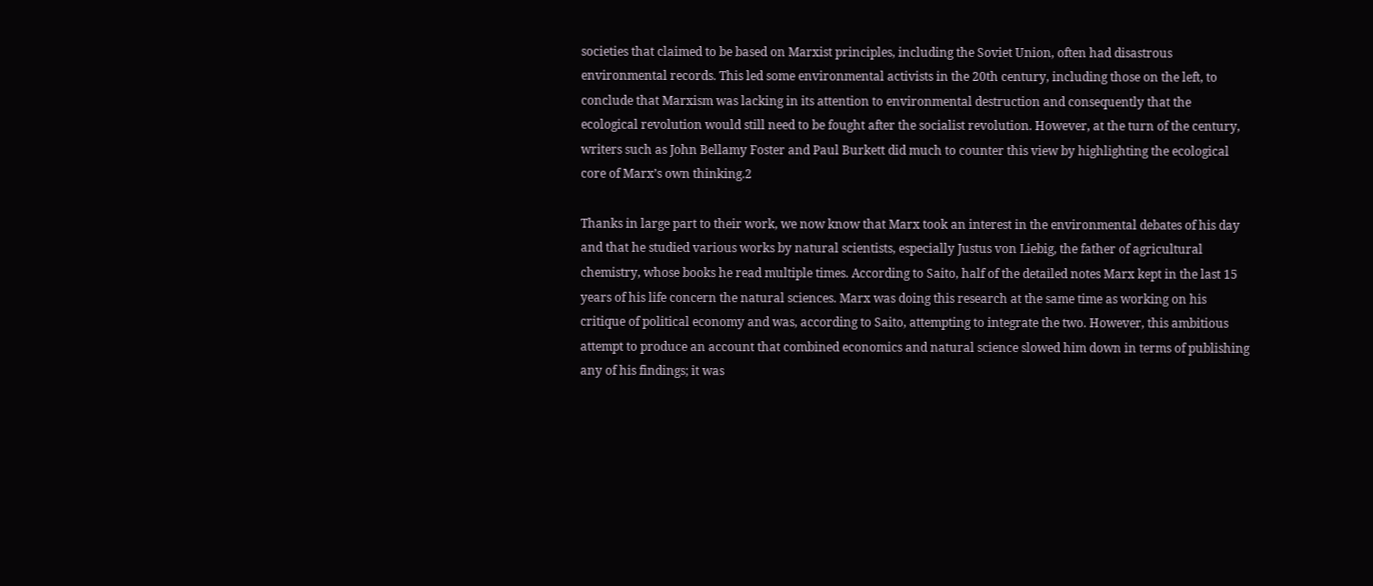societies that claimed to be based on Marxist principles, including the Soviet Union, often had disastrous environmental records. This led some environmental activists in the 20th century, including those on the left, to conclude that Marxism was lacking in its attention to environmental destruction and consequently that the ecological revolution would still need to be fought after the socialist revolution. However, at the turn of the century, writers such as John Bellamy Foster and Paul Burkett did much to counter this view by highlighting the ecological core of Marx’s own thinking.2

Thanks in large part to their work, we now know that Marx took an interest in the environmental debates of his day and that he studied various works by natural scientists, especially Justus von Liebig, the father of agricultural chemistry, whose books he read multiple times. According to Saito, half of the detailed notes Marx kept in the last 15 years of his life concern the natural sciences. Marx was doing this research at the same time as working on his critique of political economy and was, according to Saito, attempting to integrate the two. However, this ambitious attempt to produce an account that combined economics and natural science slowed him down in terms of publishing any of his findings; it was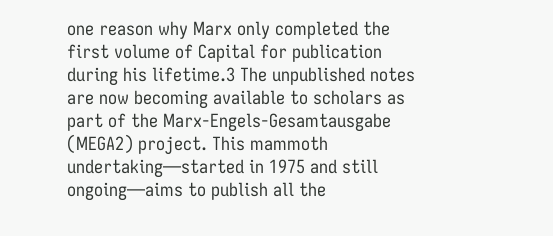one reason why Marx only completed the first volume of Capital for publication during his lifetime.3 The unpublished notes are now becoming available to scholars as part of the Marx-Engels-Gesamtausgabe (MEGA2) project. This mammoth undertaking—started in 1975 and still ongoing—aims to publish all the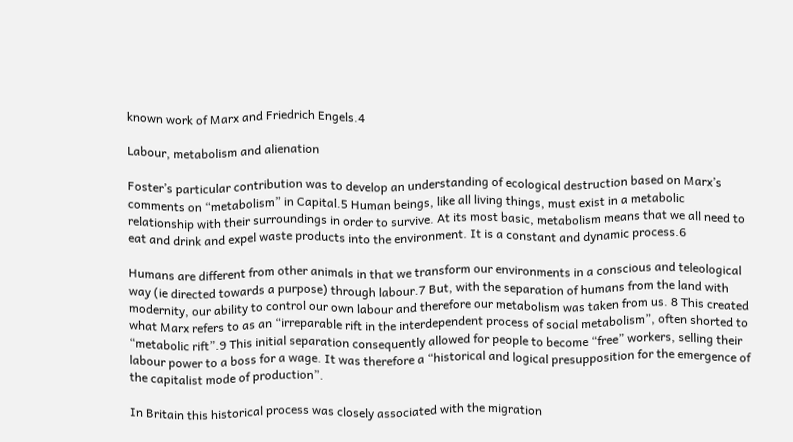known work of Marx and Friedrich Engels.4

Labour, metabolism and alienation

Foster’s particular contribution was to develop an understanding of ecological destruction based on Marx’s comments on “metabolism” in Capital.5 Human beings, like all living things, must exist in a metabolic relationship with their surroundings in order to survive. At its most basic, metabolism means that we all need to eat and drink and expel waste products into the environment. It is a constant and dynamic process.6

Humans are different from other animals in that we transform our environments in a conscious and teleological way (ie directed towards a purpose) through labour.7 But, with the separation of humans from the land with modernity, our ability to control our own labour and therefore our metabolism was taken from us. 8 This created what Marx refers to as an “irreparable rift in the interdependent process of social metabolism”, often shorted to “metabolic rift”.9 This initial separation consequently allowed for people to become “free” workers, selling their labour power to a boss for a wage. It was therefore a “historical and logical presupposition for the emergence of the capitalist mode of production”.

In Britain this historical process was closely associated with the migration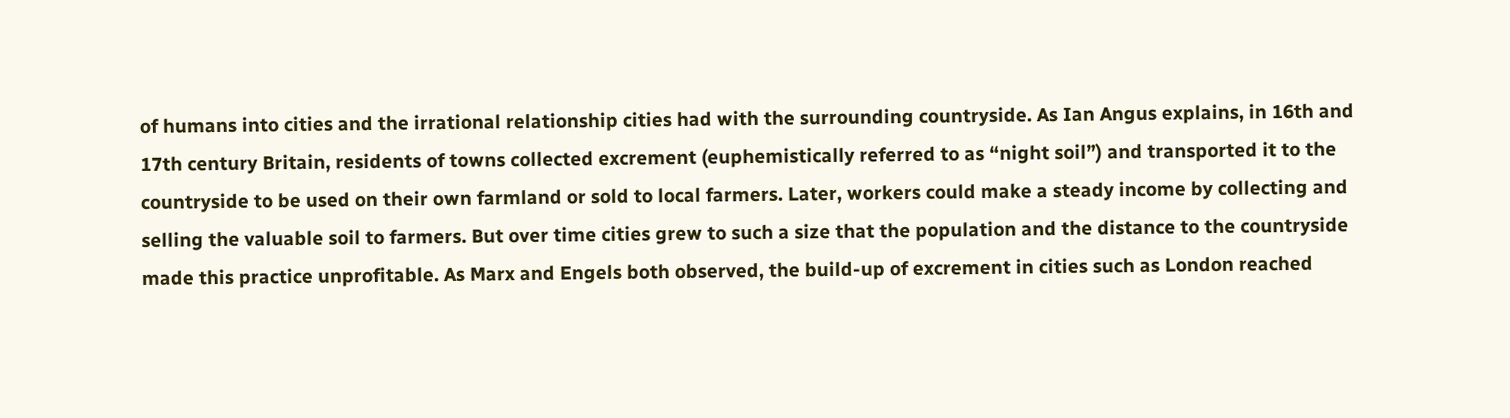of humans into cities and the irrational relationship cities had with the surrounding countryside. As Ian Angus explains, in 16th and 17th century Britain, residents of towns collected excrement (euphemistically referred to as “night soil”) and transported it to the countryside to be used on their own farmland or sold to local farmers. Later, workers could make a steady income by collecting and selling the valuable soil to farmers. But over time cities grew to such a size that the population and the distance to the countryside made this practice unprofitable. As Marx and Engels both observed, the build-up of excrement in cities such as London reached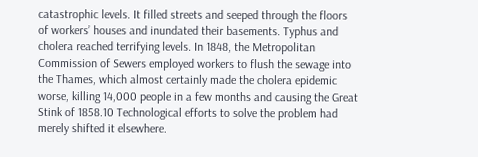catastrophic levels. It filled streets and seeped through the floors of workers’ houses and inundated their basements. Typhus and cholera reached terrifying levels. In 1848, the Metropolitan Commission of Sewers employed workers to flush the sewage into the Thames, which almost certainly made the cholera epidemic worse, killing 14,000 people in a few months and causing the Great Stink of 1858.10 Technological efforts to solve the problem had merely shifted it elsewhere.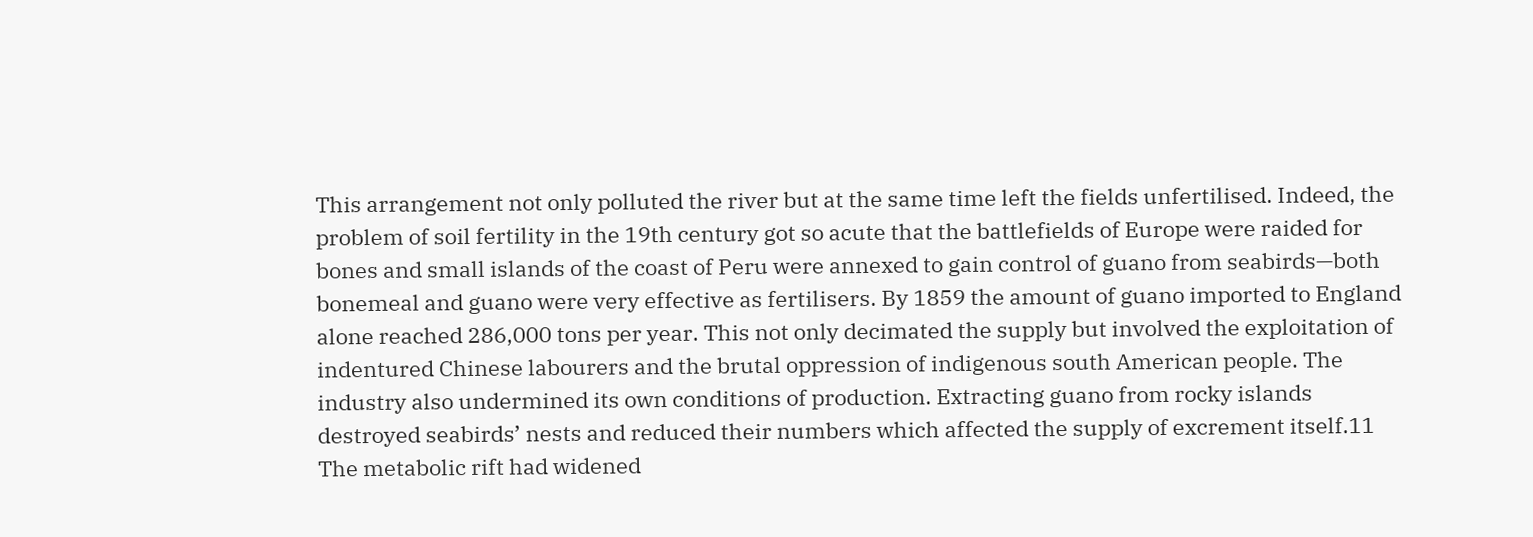This arrangement not only polluted the river but at the same time left the fields unfertilised. Indeed, the problem of soil fertility in the 19th century got so acute that the battlefields of Europe were raided for bones and small islands of the coast of Peru were annexed to gain control of guano from seabirds—both bonemeal and guano were very effective as fertilisers. By 1859 the amount of guano imported to England alone reached 286,000 tons per year. This not only decimated the supply but involved the exploitation of indentured Chinese labourers and the brutal oppression of indigenous south American people. The industry also undermined its own conditions of production. Extracting guano from rocky islands destroyed seabirds’ nests and reduced their numbers which affected the supply of excrement itself.11 The metabolic rift had widened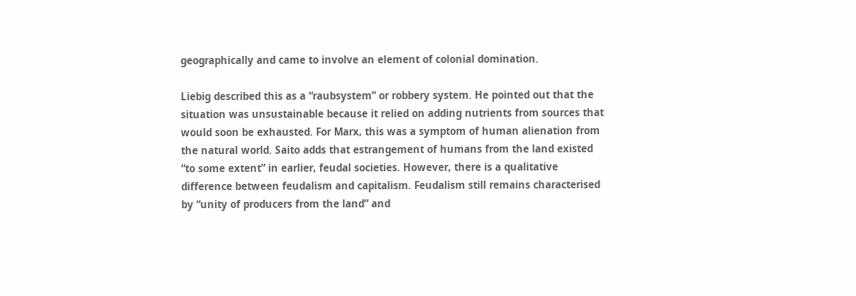geographically and came to involve an element of colonial domination.

Liebig described this as a “raubsystem” or robbery system. He pointed out that the situation was unsustainable because it relied on adding nutrients from sources that would soon be exhausted. For Marx, this was a symptom of human alienation from the natural world. Saito adds that estrangement of humans from the land existed “to some extent” in earlier, feudal societies. However, there is a qualitative difference between feudalism and capitalism. Feudalism still remains characterised by “unity of producers from the land” and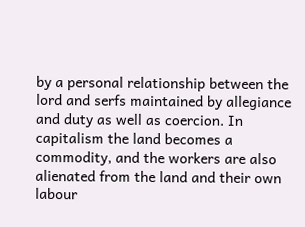by a personal relationship between the lord and serfs maintained by allegiance and duty as well as coercion. In capitalism the land becomes a commodity, and the workers are also alienated from the land and their own labour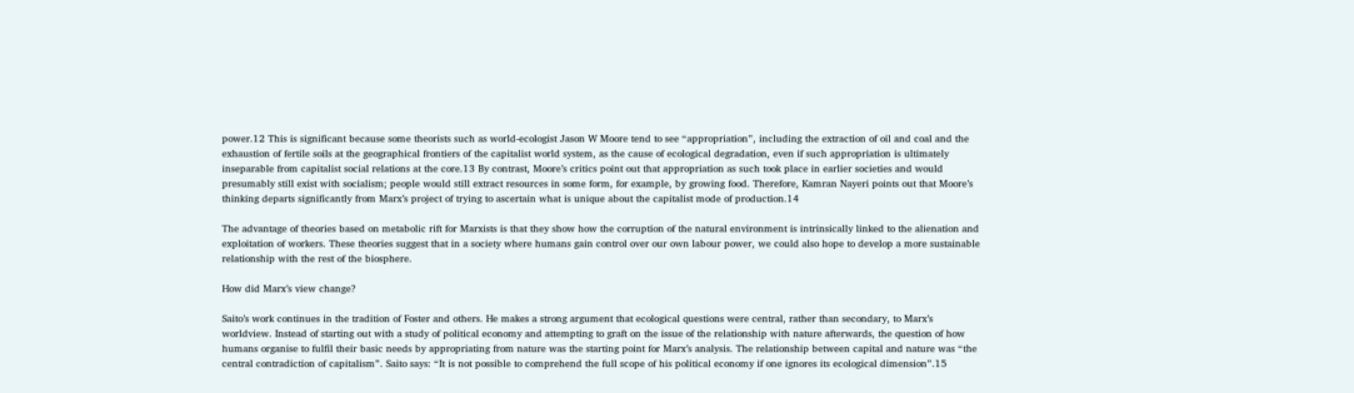power.12 This is significant because some theorists such as world-ecologist Jason W Moore tend to see “appropriation”, including the extraction of oil and coal and the exhaustion of fertile soils at the geographical frontiers of the capitalist world system, as the cause of ecological degradation, even if such appropriation is ultimately inseparable from capitalist social relations at the core.13 By contrast, Moore’s critics point out that appropriation as such took place in earlier societies and would presumably still exist with socialism; people would still extract resources in some form, for example, by growing food. Therefore, Kamran Nayeri points out that Moore’s thinking departs significantly from Marx’s project of trying to ascertain what is unique about the capitalist mode of production.14

The advantage of theories based on metabolic rift for Marxists is that they show how the corruption of the natural environment is intrinsically linked to the alienation and exploitation of workers. These theories suggest that in a society where humans gain control over our own labour power, we could also hope to develop a more sustainable relationship with the rest of the biosphere.

How did Marx’s view change?

Saito’s work continues in the tradition of Foster and others. He makes a strong argument that ecological questions were central, rather than secondary, to Marx’s worldview. Instead of starting out with a study of political economy and attempting to graft on the issue of the relationship with nature afterwards, the question of how humans organise to fulfil their basic needs by appropriating from nature was the starting point for Marx’s analysis. The relationship between capital and nature was “the central contradiction of capitalism”. Saito says: “It is not possible to comprehend the full scope of his political economy if one ignores its ecological dimension”.15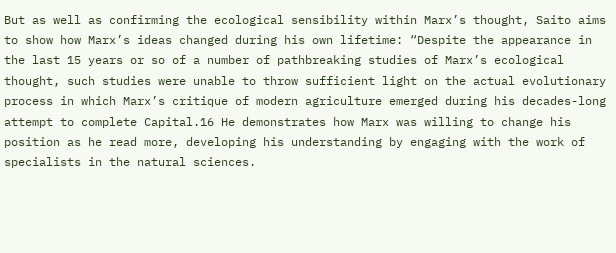But as well as confirming the ecological sensibility within Marx’s thought, Saito aims to show how Marx’s ideas changed during his own lifetime: “Despite the appearance in the last 15 years or so of a number of pathbreaking studies of Marx’s ecological thought, such studies were unable to throw sufficient light on the actual evolutionary process in which Marx’s critique of modern agriculture emerged during his decades-long attempt to complete Capital.16 He demonstrates how Marx was willing to change his position as he read more, developing his understanding by engaging with the work of specialists in the natural sciences.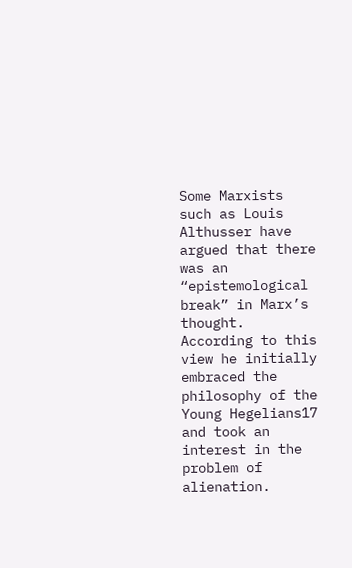Some Marxists such as Louis Althusser have argued that there was an “epistemological break” in Marx’s thought. According to this view he initially embraced the philosophy of the Young Hegelians17 and took an interest in the problem of alienation.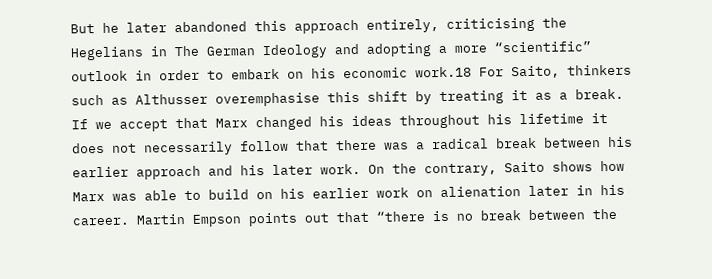But he later abandoned this approach entirely, criticising the Hegelians in The German Ideology and adopting a more “scientific” outlook in order to embark on his economic work.18 For Saito, thinkers such as Althusser overemphasise this shift by treating it as a break. If we accept that Marx changed his ideas throughout his lifetime it does not necessarily follow that there was a radical break between his earlier approach and his later work. On the contrary, Saito shows how Marx was able to build on his earlier work on alienation later in his career. Martin Empson points out that “there is no break between the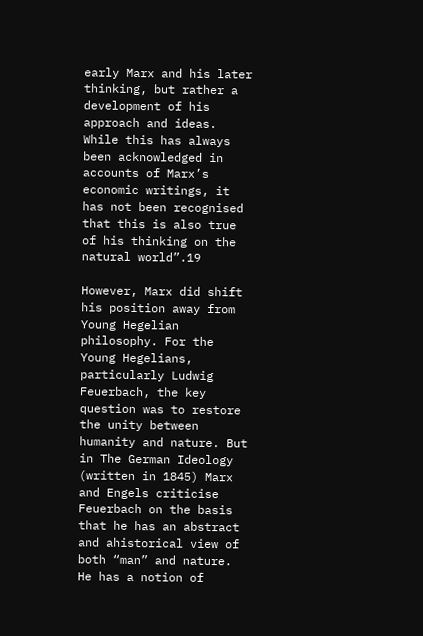early Marx and his later thinking, but rather a development of his approach and ideas. While this has always been acknowledged in accounts of Marx’s economic writings, it has not been recognised that this is also true of his thinking on the natural world”.19

However, Marx did shift his position away from Young Hegelian philosophy. For the Young Hegelians, particularly Ludwig Feuerbach, the key question was to restore the unity between humanity and nature. But in The German Ideology (written in 1845) Marx and Engels criticise Feuerbach on the basis that he has an abstract and ahistorical view of both “man” and nature. He has a notion of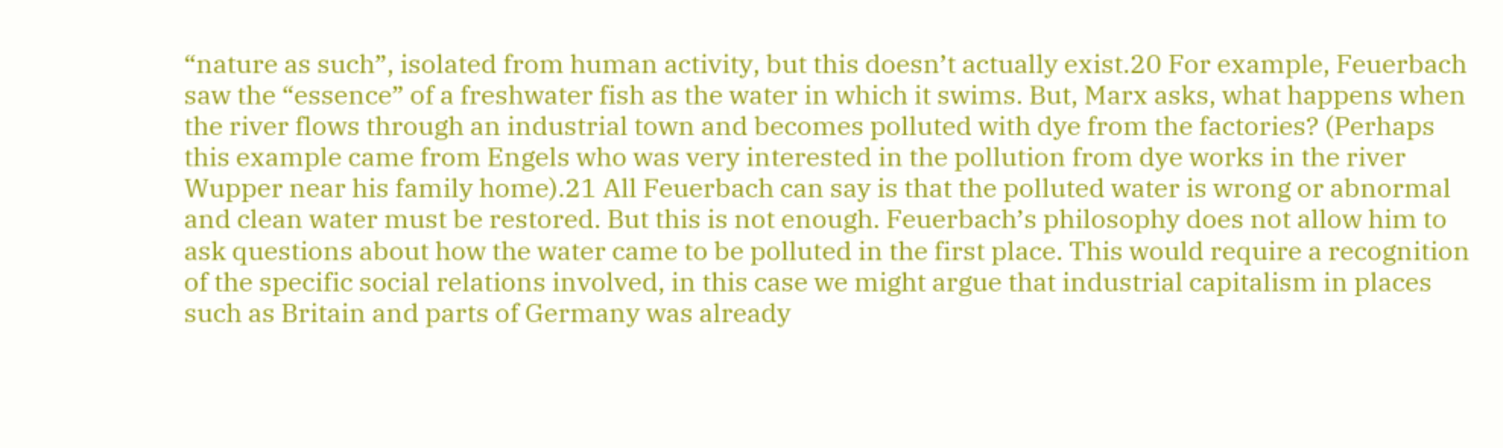“nature as such”, isolated from human activity, but this doesn’t actually exist.20 For example, Feuerbach saw the “essence” of a freshwater fish as the water in which it swims. But, Marx asks, what happens when the river flows through an industrial town and becomes polluted with dye from the factories? (Perhaps this example came from Engels who was very interested in the pollution from dye works in the river Wupper near his family home).21 All Feuerbach can say is that the polluted water is wrong or abnormal and clean water must be restored. But this is not enough. Feuerbach’s philosophy does not allow him to ask questions about how the water came to be polluted in the first place. This would require a recognition of the specific social relations involved, in this case we might argue that industrial capitalism in places such as Britain and parts of Germany was already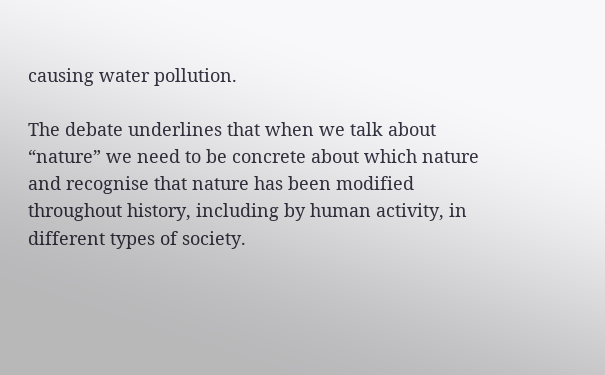causing water pollution.

The debate underlines that when we talk about “nature” we need to be concrete about which nature and recognise that nature has been modified throughout history, including by human activity, in different types of society.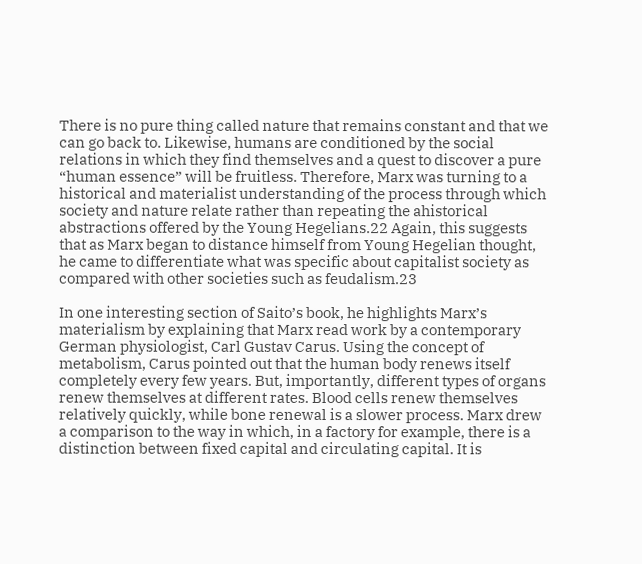There is no pure thing called nature that remains constant and that we can go back to. Likewise, humans are conditioned by the social relations in which they find themselves and a quest to discover a pure “human essence” will be fruitless. Therefore, Marx was turning to a historical and materialist understanding of the process through which society and nature relate rather than repeating the ahistorical abstractions offered by the Young Hegelians.22 Again, this suggests that as Marx began to distance himself from Young Hegelian thought, he came to differentiate what was specific about capitalist society as compared with other societies such as feudalism.23

In one interesting section of Saito’s book, he highlights Marx’s materialism by explaining that Marx read work by a contemporary German physiologist, Carl Gustav Carus. Using the concept of metabolism, Carus pointed out that the human body renews itself completely every few years. But, importantly, different types of organs renew themselves at different rates. Blood cells renew themselves relatively quickly, while bone renewal is a slower process. Marx drew a comparison to the way in which, in a factory for example, there is a distinction between fixed capital and circulating capital. It is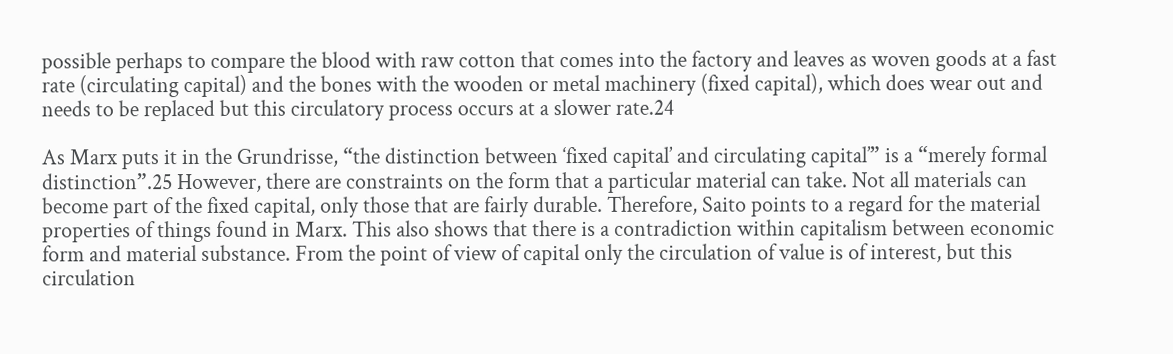possible perhaps to compare the blood with raw cotton that comes into the factory and leaves as woven goods at a fast rate (circulating capital) and the bones with the wooden or metal machinery (fixed capital), which does wear out and needs to be replaced but this circulatory process occurs at a slower rate.24

As Marx puts it in the Grundrisse, “the distinction between ‘fixed capital’ and circulating capital’” is a “merely formal distinction”.25 However, there are constraints on the form that a particular material can take. Not all materials can become part of the fixed capital, only those that are fairly durable. Therefore, Saito points to a regard for the material properties of things found in Marx. This also shows that there is a contradiction within capitalism between economic form and material substance. From the point of view of capital only the circulation of value is of interest, but this circulation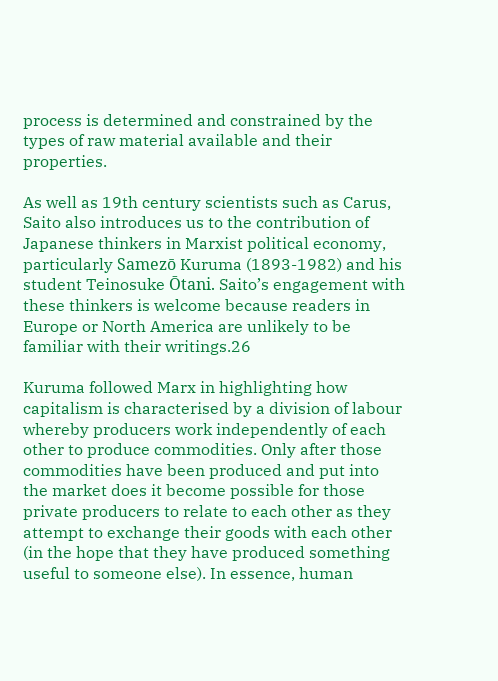process is determined and constrained by the types of raw material available and their properties.

As well as 19th century scientists such as Carus, Saito also introduces us to the contribution of Japanese thinkers in Marxist political economy, particularly Samezō Kuruma (1893-1982) and his student Teinosuke Ōtani. Saito’s engagement with these thinkers is welcome because readers in Europe or North America are unlikely to be familiar with their writings.26

Kuruma followed Marx in highlighting how capitalism is characterised by a division of labour whereby producers work independently of each other to produce commodities. Only after those commodities have been produced and put into the market does it become possible for those private producers to relate to each other as they attempt to exchange their goods with each other (in the hope that they have produced something useful to someone else). In essence, human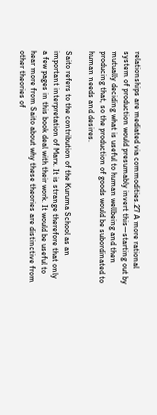relationships are mediated via commodities.27 A more rational system of production would presumably invert this—starting out by mutually deciding what is useful to human wellbeing and then producing that, so the production of goods would be subordinated to human needs and desires.

Saito refers to the contribution of the Kuruma School as an important interpretation of Marx. It is strange therefore that only a few pages in this book deal with their work. It would be useful to hear more from Saito about why these theories are distinctive from other theories of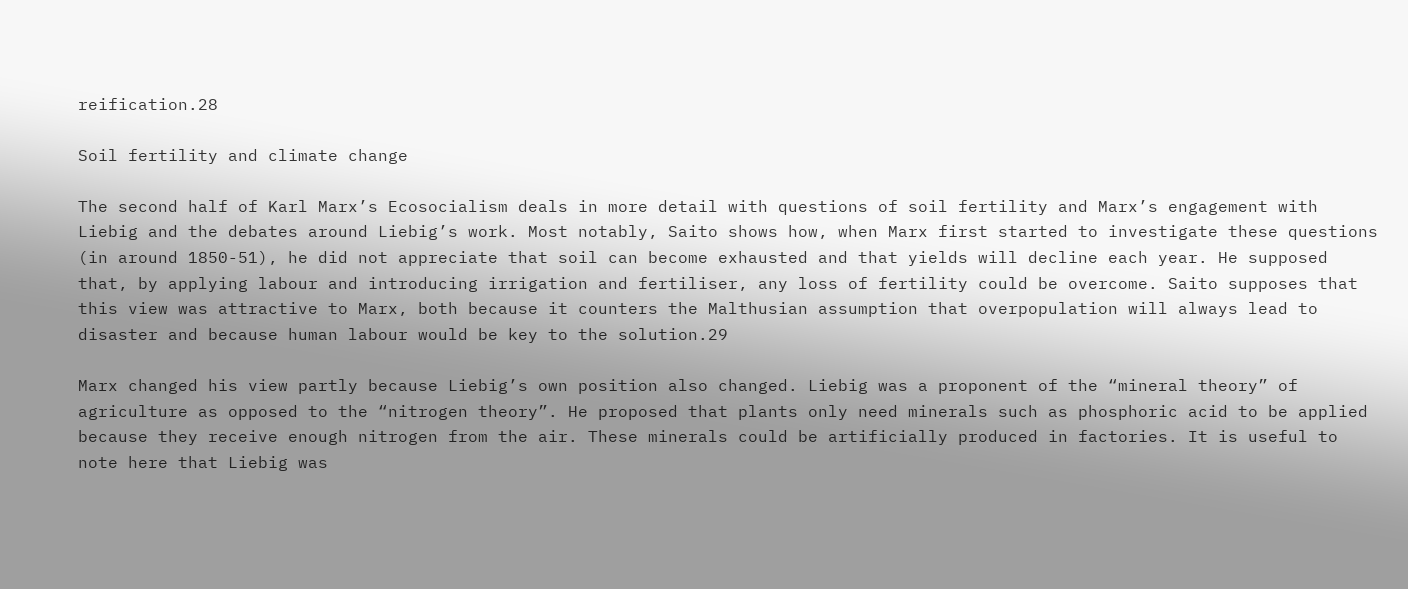reification.28

Soil fertility and climate change

The second half of Karl Marx’s Ecosocialism deals in more detail with questions of soil fertility and Marx’s engagement with Liebig and the debates around Liebig’s work. Most notably, Saito shows how, when Marx first started to investigate these questions (in around 1850-51), he did not appreciate that soil can become exhausted and that yields will decline each year. He supposed that, by applying labour and introducing irrigation and fertiliser, any loss of fertility could be overcome. Saito supposes that this view was attractive to Marx, both because it counters the Malthusian assumption that overpopulation will always lead to disaster and because human labour would be key to the solution.29

Marx changed his view partly because Liebig’s own position also changed. Liebig was a proponent of the “mineral theory” of agriculture as opposed to the “nitrogen theory”. He proposed that plants only need minerals such as phosphoric acid to be applied because they receive enough nitrogen from the air. These minerals could be artificially produced in factories. It is useful to note here that Liebig was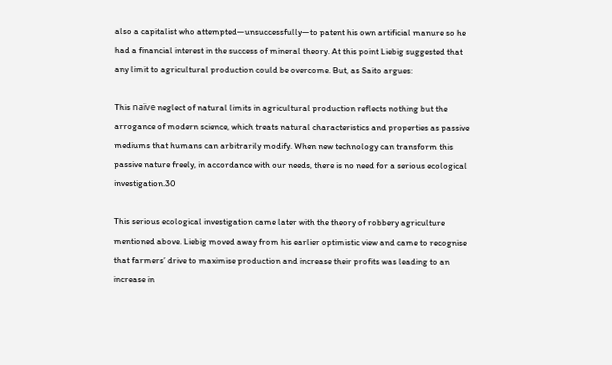also a capitalist who attempted—unsuccessfully—to patent his own artificial manure so he had a financial interest in the success of mineral theory. At this point Liebig suggested that any limit to agricultural production could be overcome. But, as Saito argues:

This naïve neglect of natural limits in agricultural production reflects nothing but the arrogance of modern science, which treats natural characteristics and properties as passive mediums that humans can arbitrarily modify. When new technology can transform this passive nature freely, in accordance with our needs, there is no need for a serious ecological investigation.30

This serious ecological investigation came later with the theory of robbery agriculture mentioned above. Liebig moved away from his earlier optimistic view and came to recognise that farmers’ drive to maximise production and increase their profits was leading to an increase in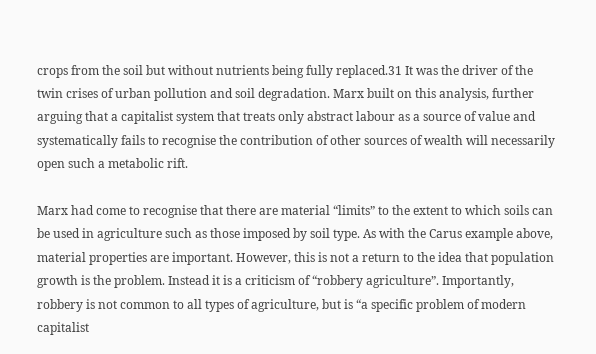crops from the soil but without nutrients being fully replaced.31 It was the driver of the twin crises of urban pollution and soil degradation. Marx built on this analysis, further arguing that a capitalist system that treats only abstract labour as a source of value and systematically fails to recognise the contribution of other sources of wealth will necessarily open such a metabolic rift.

Marx had come to recognise that there are material “limits” to the extent to which soils can be used in agriculture such as those imposed by soil type. As with the Carus example above, material properties are important. However, this is not a return to the idea that population growth is the problem. Instead it is a criticism of “robbery agriculture”. Importantly, robbery is not common to all types of agriculture, but is “a specific problem of modern capitalist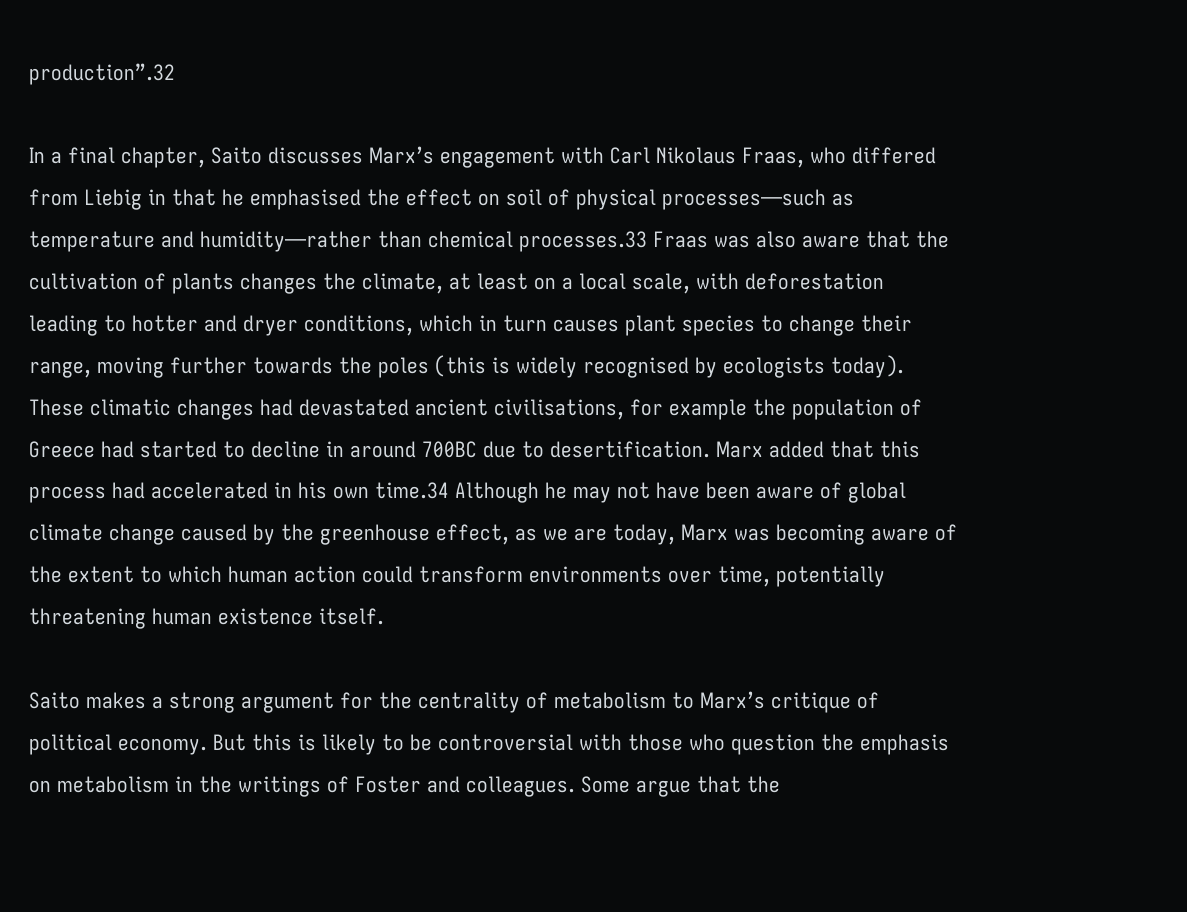production”.32

In a final chapter, Saito discusses Marx’s engagement with Carl Nikolaus Fraas, who differed from Liebig in that he emphasised the effect on soil of physical processes—such as temperature and humidity—rather than chemical processes.33 Fraas was also aware that the cultivation of plants changes the climate, at least on a local scale, with deforestation leading to hotter and dryer conditions, which in turn causes plant species to change their range, moving further towards the poles (this is widely recognised by ecologists today). These climatic changes had devastated ancient civilisations, for example the population of Greece had started to decline in around 700BC due to desertification. Marx added that this process had accelerated in his own time.34 Although he may not have been aware of global climate change caused by the greenhouse effect, as we are today, Marx was becoming aware of the extent to which human action could transform environments over time, potentially threatening human existence itself.

Saito makes a strong argument for the centrality of metabolism to Marx’s critique of political economy. But this is likely to be controversial with those who question the emphasis on metabolism in the writings of Foster and colleagues. Some argue that the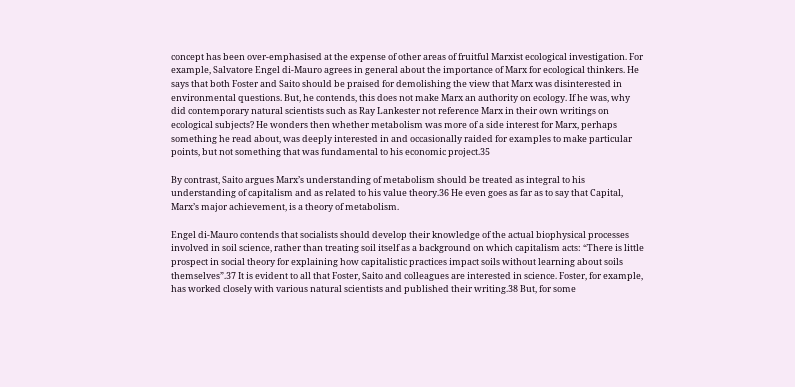concept has been over-emphasised at the expense of other areas of fruitful Marxist ecological investigation. For example, Salvatore Engel di-Mauro agrees in general about the importance of Marx for ecological thinkers. He says that both Foster and Saito should be praised for demolishing the view that Marx was disinterested in environmental questions. But, he contends, this does not make Marx an authority on ecology. If he was, why did contemporary natural scientists such as Ray Lankester not reference Marx in their own writings on ecological subjects? He wonders then whether metabolism was more of a side interest for Marx, perhaps something he read about, was deeply interested in and occasionally raided for examples to make particular points, but not something that was fundamental to his economic project.35

By contrast, Saito argues Marx’s understanding of metabolism should be treated as integral to his understanding of capitalism and as related to his value theory.36 He even goes as far as to say that Capital, Marx’s major achievement, is a theory of metabolism.

Engel di-Mauro contends that socialists should develop their knowledge of the actual biophysical processes involved in soil science, rather than treating soil itself as a background on which capitalism acts: “There is little prospect in social theory for explaining how capitalistic practices impact soils without learning about soils themselves”.37 It is evident to all that Foster, Saito and colleagues are interested in science. Foster, for example, has worked closely with various natural scientists and published their writing.38 But, for some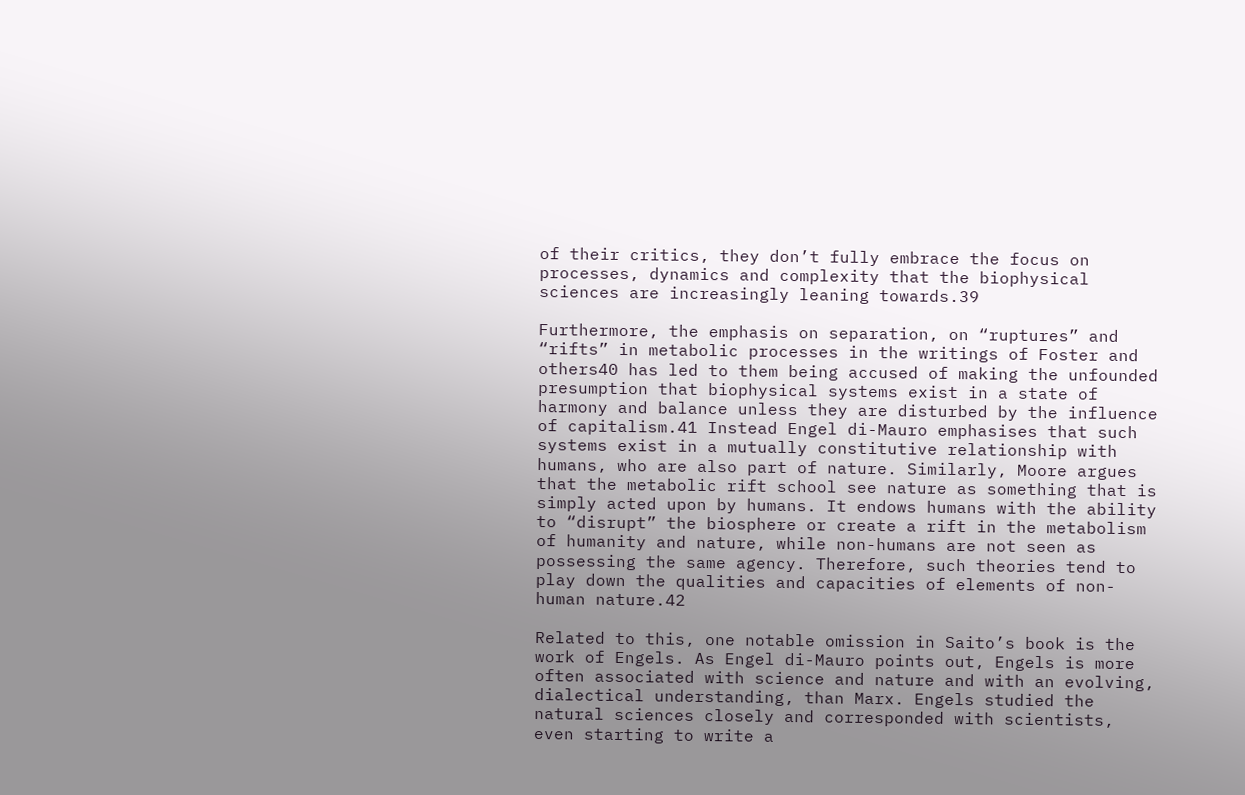of their critics, they don’t fully embrace the focus on processes, dynamics and complexity that the biophysical sciences are increasingly leaning towards.39

Furthermore, the emphasis on separation, on “ruptures” and “rifts” in metabolic processes in the writings of Foster and others40 has led to them being accused of making the unfounded presumption that biophysical systems exist in a state of harmony and balance unless they are disturbed by the influence of capitalism.41 Instead Engel di-Mauro emphasises that such systems exist in a mutually constitutive relationship with humans, who are also part of nature. Similarly, Moore argues that the metabolic rift school see nature as something that is simply acted upon by humans. It endows humans with the ability to “disrupt” the biosphere or create a rift in the metabolism of humanity and nature, while non-humans are not seen as possessing the same agency. Therefore, such theories tend to play down the qualities and capacities of elements of non-human nature.42

Related to this, one notable omission in Saito’s book is the work of Engels. As Engel di-Mauro points out, Engels is more often associated with science and nature and with an evolving, dialectical understanding, than Marx. Engels studied the natural sciences closely and corresponded with scientists, even starting to write a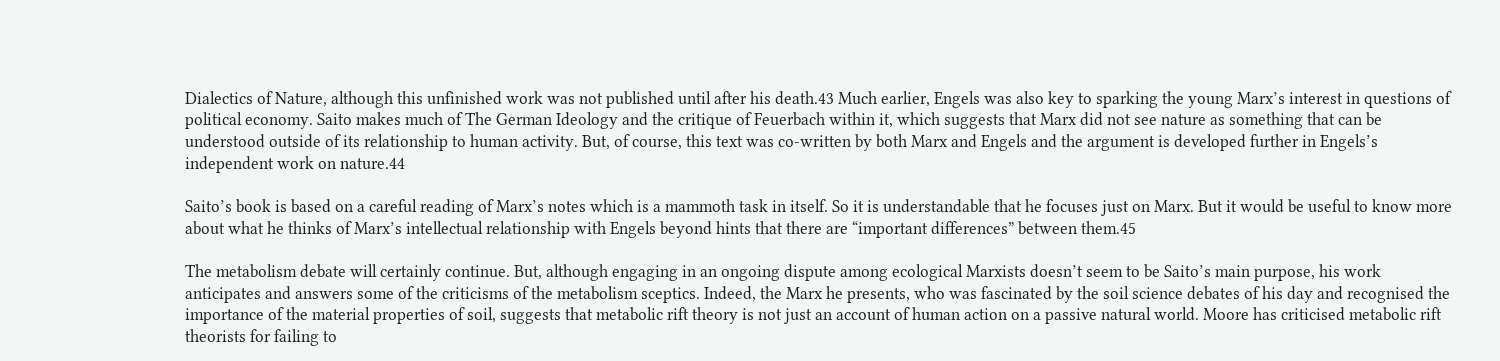Dialectics of Nature, although this unfinished work was not published until after his death.43 Much earlier, Engels was also key to sparking the young Marx’s interest in questions of political economy. Saito makes much of The German Ideology and the critique of Feuerbach within it, which suggests that Marx did not see nature as something that can be understood outside of its relationship to human activity. But, of course, this text was co-written by both Marx and Engels and the argument is developed further in Engels’s independent work on nature.44

Saito’s book is based on a careful reading of Marx’s notes which is a mammoth task in itself. So it is understandable that he focuses just on Marx. But it would be useful to know more about what he thinks of Marx’s intellectual relationship with Engels beyond hints that there are “important differences” between them.45

The metabolism debate will certainly continue. But, although engaging in an ongoing dispute among ecological Marxists doesn’t seem to be Saito’s main purpose, his work anticipates and answers some of the criticisms of the metabolism sceptics. Indeed, the Marx he presents, who was fascinated by the soil science debates of his day and recognised the importance of the material properties of soil, suggests that metabolic rift theory is not just an account of human action on a passive natural world. Moore has criticised metabolic rift theorists for failing to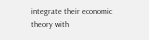integrate their economic theory with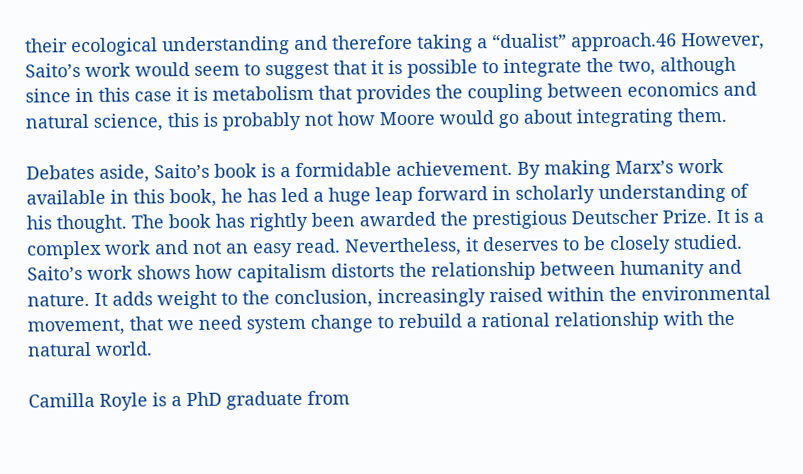their ecological understanding and therefore taking a “dualist” approach.46 However, Saito’s work would seem to suggest that it is possible to integrate the two, although since in this case it is metabolism that provides the coupling between economics and natural science, this is probably not how Moore would go about integrating them.

Debates aside, Saito’s book is a formidable achievement. By making Marx’s work available in this book, he has led a huge leap forward in scholarly understanding of his thought. The book has rightly been awarded the prestigious Deutscher Prize. It is a complex work and not an easy read. Nevertheless, it deserves to be closely studied. Saito’s work shows how capitalism distorts the relationship between humanity and nature. It adds weight to the conclusion, increasingly raised within the environmental movement, that we need system change to rebuild a rational relationship with the natural world.

Camilla Royle is a PhD graduate from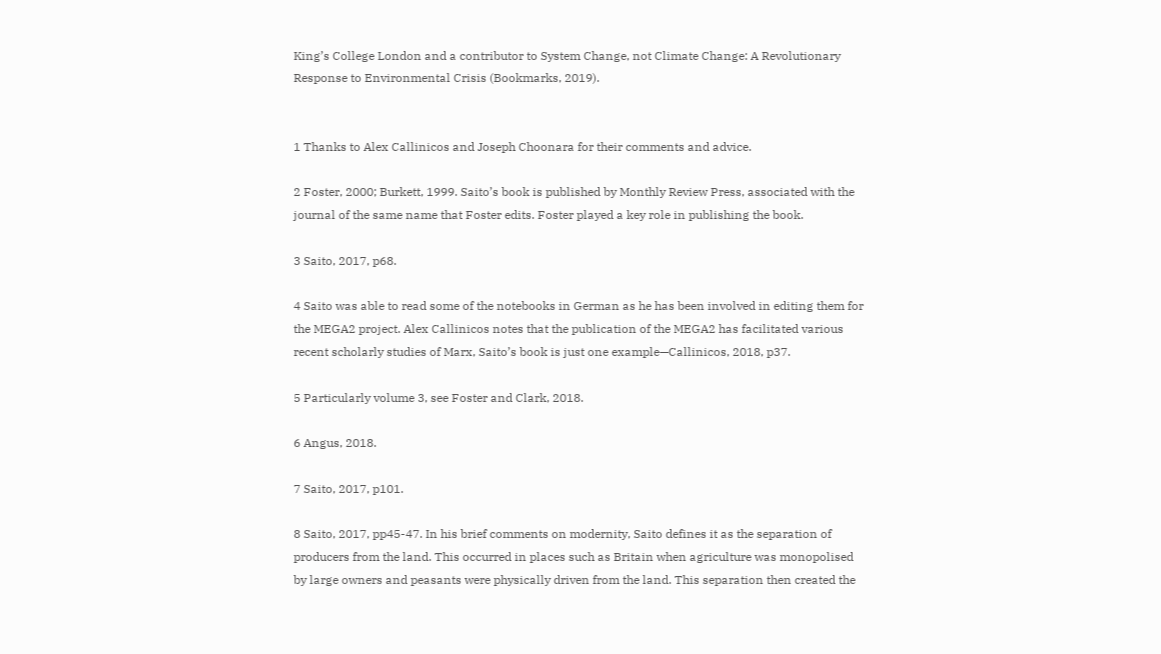King’s College London and a contributor to System Change, not Climate Change: A Revolutionary Response to Environmental Crisis (Bookmarks, 2019).


1 Thanks to Alex Callinicos and Joseph Choonara for their comments and advice.

2 Foster, 2000; Burkett, 1999. Saito’s book is published by Monthly Review Press, associated with the journal of the same name that Foster edits. Foster played a key role in publishing the book.

3 Saito, 2017, p68.

4 Saito was able to read some of the notebooks in German as he has been involved in editing them for the MEGA2 project. Alex Callinicos notes that the publication of the MEGA2 has facilitated various recent scholarly studies of Marx, Saito’s book is just one example—Callinicos, 2018, p37.

5 Particularly volume 3, see Foster and Clark, 2018.

6 Angus, 2018.

7 Saito, 2017, p101.

8 Saito, 2017, pp45-47. In his brief comments on modernity, Saito defines it as the separation of producers from the land. This occurred in places such as Britain when agriculture was monopolised by large owners and peasants were physically driven from the land. This separation then created the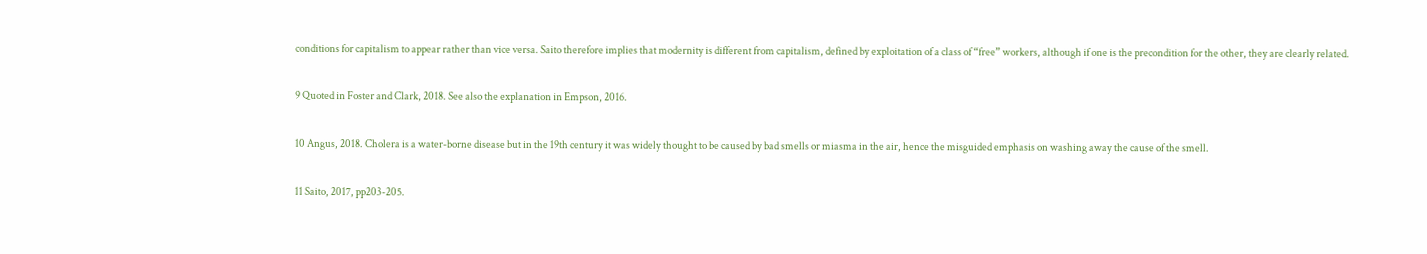conditions for capitalism to appear rather than vice versa. Saito therefore implies that modernity is different from capitalism, defined by exploitation of a class of “free” workers, although if one is the precondition for the other, they are clearly related.

9 Quoted in Foster and Clark, 2018. See also the explanation in Empson, 2016.

10 Angus, 2018. Cholera is a water-borne disease but in the 19th century it was widely thought to be caused by bad smells or miasma in the air, hence the misguided emphasis on washing away the cause of the smell.

11 Saito, 2017, pp203-205.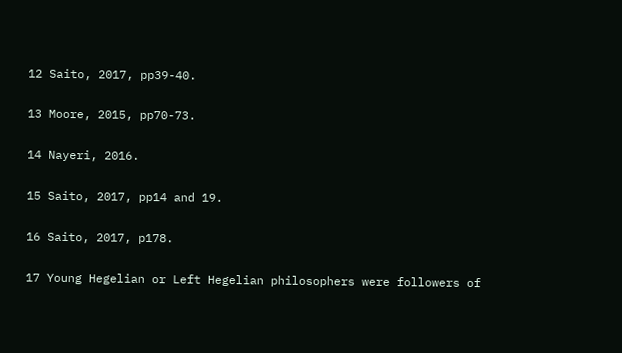12 Saito, 2017, pp39-40.

13 Moore, 2015, pp70-73.

14 Nayeri, 2016.

15 Saito, 2017, pp14 and 19.

16 Saito, 2017, p178.

17 Young Hegelian or Left Hegelian philosophers were followers of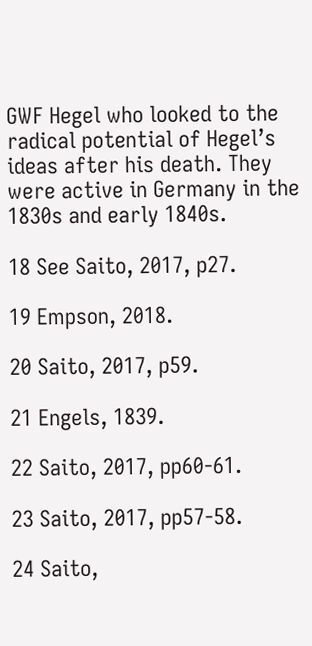GWF Hegel who looked to the radical potential of Hegel’s ideas after his death. They were active in Germany in the 1830s and early 1840s.

18 See Saito, 2017, p27.

19 Empson, 2018.

20 Saito, 2017, p59.

21 Engels, 1839.

22 Saito, 2017, pp60-61.

23 Saito, 2017, pp57-58.

24 Saito,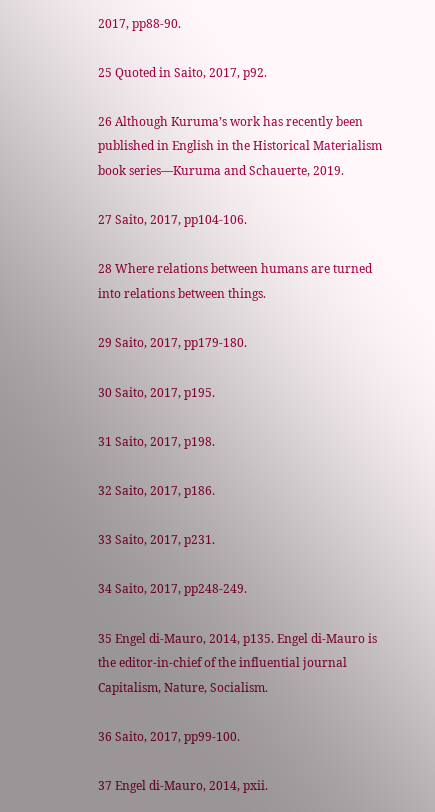2017, pp88-90.

25 Quoted in Saito, 2017, p92.

26 Although Kuruma’s work has recently been published in English in the Historical Materialism book series—Kuruma and Schauerte, 2019.

27 Saito, 2017, pp104-106.

28 Where relations between humans are turned into relations between things.

29 Saito, 2017, pp179-180.

30 Saito, 2017, p195.

31 Saito, 2017, p198.

32 Saito, 2017, p186.

33 Saito, 2017, p231.

34 Saito, 2017, pp248-249.

35 Engel di-Mauro, 2014, p135. Engel di-Mauro is the editor-in-chief of the influential journal Capitalism, Nature, Socialism.

36 Saito, 2017, pp99-100.

37 Engel di-Mauro, 2014, pxii.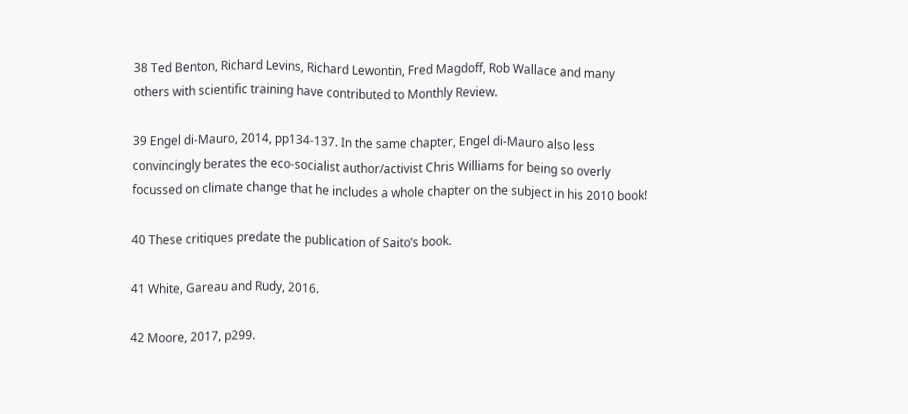38 Ted Benton, Richard Levins, Richard Lewontin, Fred Magdoff, Rob Wallace and many others with scientific training have contributed to Monthly Review.

39 Engel di-Mauro, 2014, pp134-137. In the same chapter, Engel di-Mauro also less convincingly berates the eco-socialist author/activist Chris Williams for being so overly focussed on climate change that he includes a whole chapter on the subject in his 2010 book!

40 These critiques predate the publication of Saito’s book.

41 White, Gareau and Rudy, 2016.

42 Moore, 2017, p299.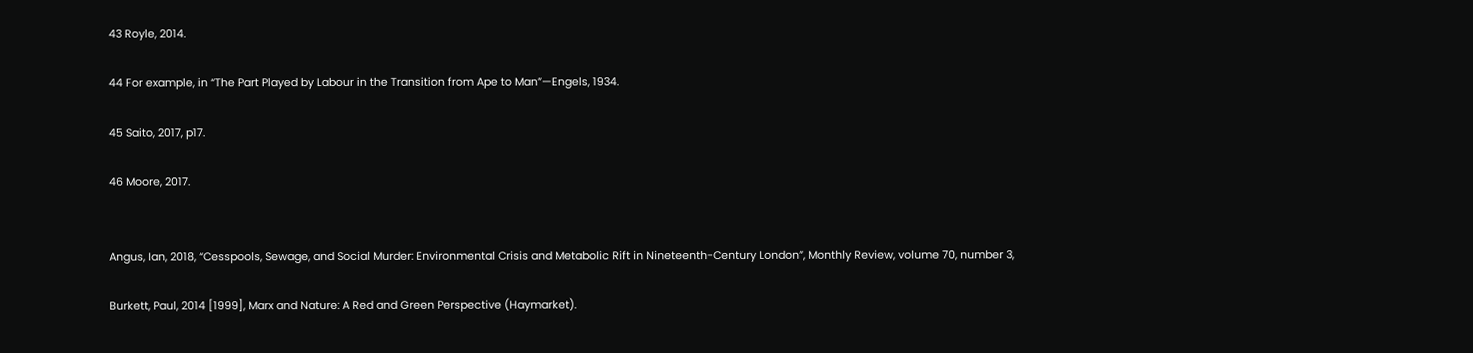43 Royle, 2014.

44 For example, in “The Part Played by Labour in the Transition from Ape to Man”—Engels, 1934.

45 Saito, 2017, p17.

46 Moore, 2017.


Angus, Ian, 2018, “Cesspools, Sewage, and Social Murder: Environmental Crisis and Metabolic Rift in Nineteenth-Century London”, Monthly Review, volume 70, number 3,

Burkett, Paul, 2014 [1999], Marx and Nature: A Red and Green Perspective (Haymarket).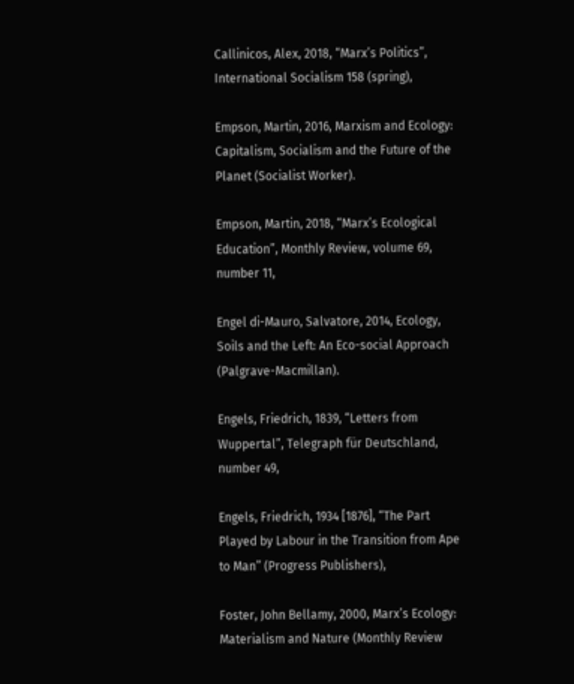Callinicos, Alex, 2018, “Marx’s Politics”, International Socialism 158 (spring),

Empson, Martin, 2016, Marxism and Ecology: Capitalism, Socialism and the Future of the Planet (Socialist Worker).

Empson, Martin, 2018, “Marx’s Ecological Education”, Monthly Review, volume 69, number 11,

Engel di-Mauro, Salvatore, 2014, Ecology, Soils and the Left: An Eco-social Approach (Palgrave-Macmillan).

Engels, Friedrich, 1839, “Letters from Wuppertal”, Telegraph für Deutschland, number 49,

Engels, Friedrich, 1934 [1876], “The Part Played by Labour in the Transition from Ape to Man” (Progress Publishers),

Foster, John Bellamy, 2000, Marx’s Ecology: Materialism and Nature (Monthly Review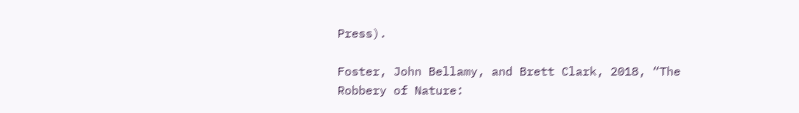Press).

Foster, John Bellamy, and Brett Clark, 2018, “The Robbery of Nature: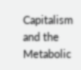Capitalism and the Metabolic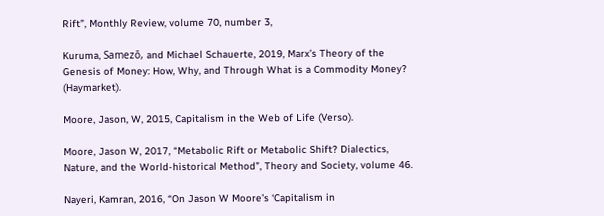Rift”, Monthly Review, volume 70, number 3,

Kuruma, Samezō, and Michael Schauerte, 2019, Marx’s Theory of the Genesis of Money: How, Why, and Through What is a Commodity Money? (Haymarket).

Moore, Jason, W, 2015, Capitalism in the Web of Life (Verso).

Moore, Jason W, 2017, “Metabolic Rift or Metabolic Shift? Dialectics, Nature, and the World-historical Method”, Theory and Society, volume 46.

Nayeri, Kamran, 2016, “On Jason W Moore’s ‘Capitalism in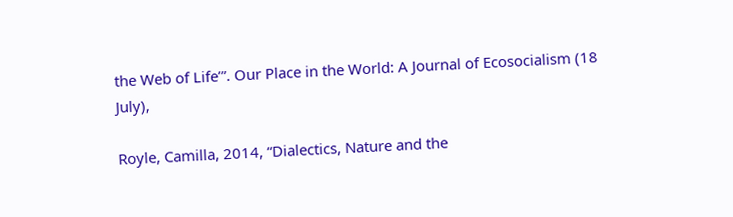the Web of Life’”. Our Place in the World: A Journal of Ecosocialism (18 July),

Royle, Camilla, 2014, “Dialectics, Nature and the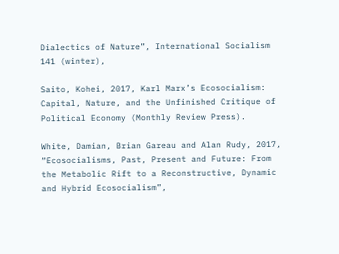Dialectics of Nature”, International Socialism 141 (winter),

Saito, Kohei, 2017, Karl Marx’s Ecosocialism: Capital, Nature, and the Unfinished Critique of Political Economy (Monthly Review Press).

White, Damian, Brian Gareau and Alan Rudy, 2017, “Ecosocialisms, Past, Present and Future: From the Metabolic Rift to a Reconstructive, Dynamic and Hybrid Ecosocialism”,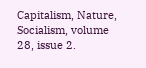Capitalism, Nature, Socialism, volume 28, issue 2.